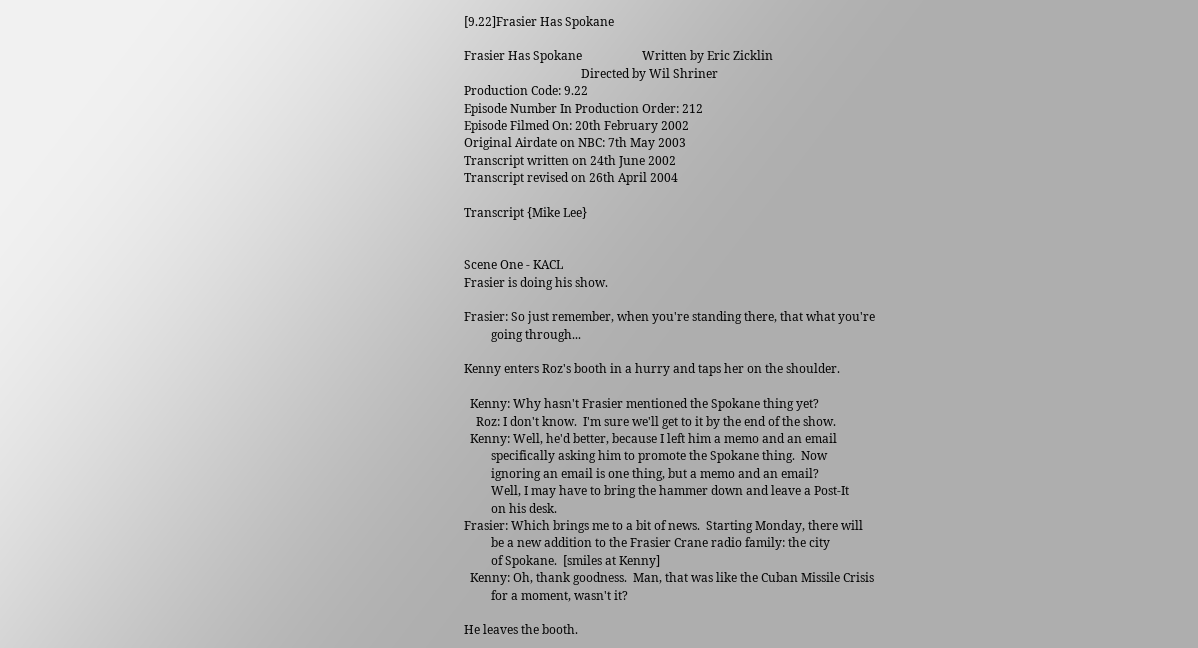[9.22]Frasier Has Spokane

Frasier Has Spokane                    Written by Eric Zicklin
                                       Directed by Wil Shriner
Production Code: 9.22
Episode Number In Production Order: 212
Episode Filmed On: 20th February 2002
Original Airdate on NBC: 7th May 2003
Transcript written on 24th June 2002
Transcript revised on 26th April 2004

Transcript {Mike Lee}


Scene One - KACL
Frasier is doing his show.

Frasier: So just remember, when you're standing there, that what you're
         going through...

Kenny enters Roz's booth in a hurry and taps her on the shoulder.

  Kenny: Why hasn't Frasier mentioned the Spokane thing yet?
    Roz: I don't know.  I'm sure we'll get to it by the end of the show.
  Kenny: Well, he'd better, because I left him a memo and an email
         specifically asking him to promote the Spokane thing.  Now
         ignoring an email is one thing, but a memo and an email?
         Well, I may have to bring the hammer down and leave a Post-It
         on his desk.
Frasier: Which brings me to a bit of news.  Starting Monday, there will
         be a new addition to the Frasier Crane radio family: the city
         of Spokane.  [smiles at Kenny]
  Kenny: Oh, thank goodness.  Man, that was like the Cuban Missile Crisis
         for a moment, wasn't it?

He leaves the booth.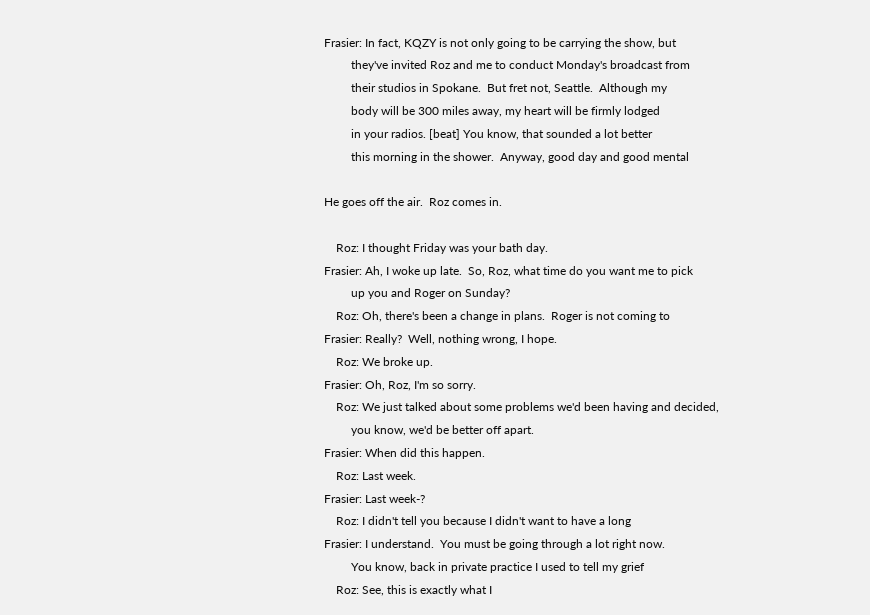Frasier: In fact, KQZY is not only going to be carrying the show, but
         they've invited Roz and me to conduct Monday's broadcast from
         their studios in Spokane.  But fret not, Seattle.  Although my
         body will be 300 miles away, my heart will be firmly lodged
         in your radios. [beat] You know, that sounded a lot better
         this morning in the shower.  Anyway, good day and good mental

He goes off the air.  Roz comes in.

    Roz: I thought Friday was your bath day.
Frasier: Ah, I woke up late.  So, Roz, what time do you want me to pick
         up you and Roger on Sunday?
    Roz: Oh, there's been a change in plans.  Roger is not coming to
Frasier: Really?  Well, nothing wrong, I hope.
    Roz: We broke up.
Frasier: Oh, Roz, I'm so sorry.
    Roz: We just talked about some problems we'd been having and decided,
         you know, we'd be better off apart.
Frasier: When did this happen.
    Roz: Last week.
Frasier: Last week-?
    Roz: I didn't tell you because I didn't want to have a long
Frasier: I understand.  You must be going through a lot right now.
         You know, back in private practice I used to tell my grief
    Roz: See, this is exactly what I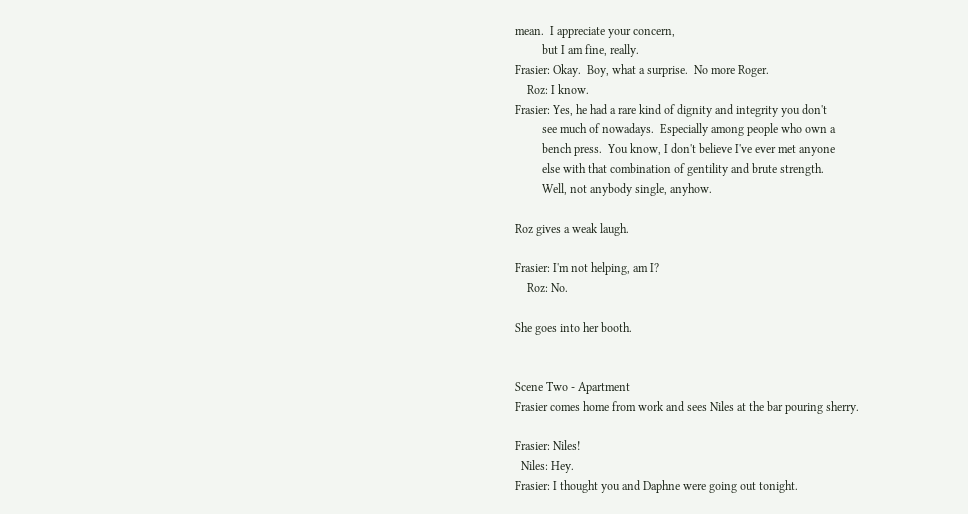mean.  I appreciate your concern,
         but I am fine, really.
Frasier: Okay.  Boy, what a surprise.  No more Roger.
    Roz: I know.
Frasier: Yes, he had a rare kind of dignity and integrity you don't
         see much of nowadays.  Especially among people who own a
         bench press.  You know, I don't believe I've ever met anyone
         else with that combination of gentility and brute strength.
         Well, not anybody single, anyhow.

Roz gives a weak laugh.

Frasier: I'm not helping, am I?
    Roz: No.

She goes into her booth.


Scene Two - Apartment
Frasier comes home from work and sees Niles at the bar pouring sherry.

Frasier: Niles!
  Niles: Hey.
Frasier: I thought you and Daphne were going out tonight.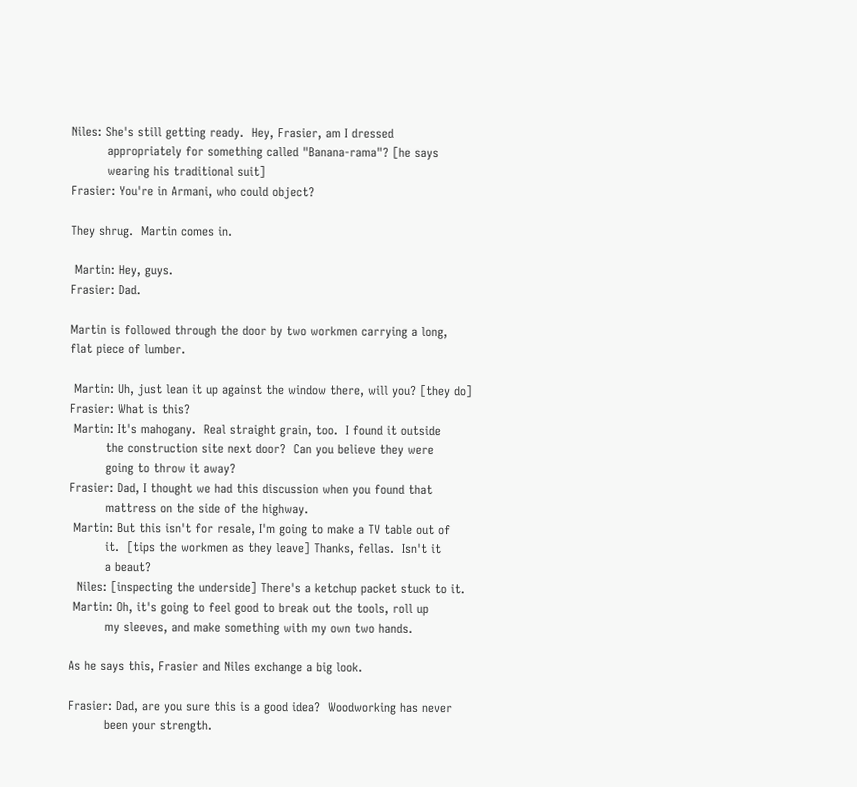Niles: She's still getting ready.  Hey, Frasier, am I dressed
         appropriately for something called "Banana-rama"? [he says
         wearing his traditional suit]
Frasier: You're in Armani, who could object?

They shrug.  Martin comes in.

 Martin: Hey, guys.
Frasier: Dad.

Martin is followed through the door by two workmen carrying a long,
flat piece of lumber.

 Martin: Uh, just lean it up against the window there, will you? [they do]
Frasier: What is this?
 Martin: It's mahogany.  Real straight grain, too.  I found it outside
         the construction site next door?  Can you believe they were
         going to throw it away?
Frasier: Dad, I thought we had this discussion when you found that
         mattress on the side of the highway.
 Martin: But this isn't for resale, I'm going to make a TV table out of
         it.  [tips the workmen as they leave] Thanks, fellas.  Isn't it
         a beaut?
  Niles: [inspecting the underside] There's a ketchup packet stuck to it.
 Martin: Oh, it's going to feel good to break out the tools, roll up
         my sleeves, and make something with my own two hands.

As he says this, Frasier and Niles exchange a big look.

Frasier: Dad, are you sure this is a good idea?  Woodworking has never
         been your strength.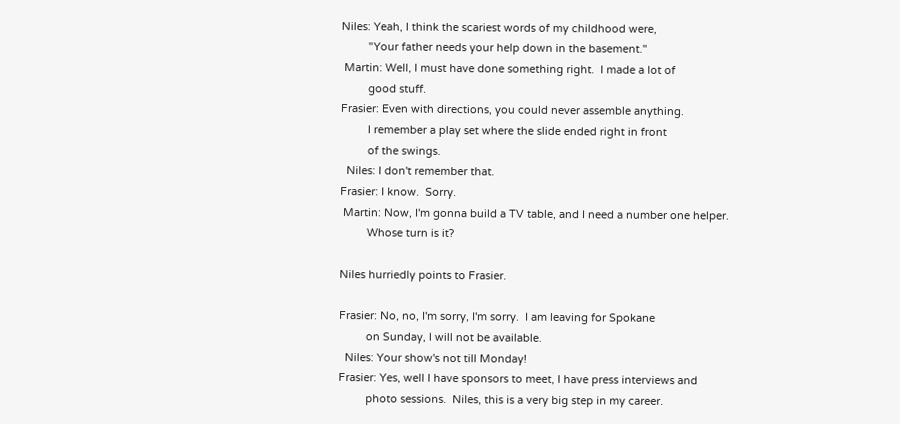Niles: Yeah, I think the scariest words of my childhood were,
         "Your father needs your help down in the basement."
 Martin: Well, I must have done something right.  I made a lot of
         good stuff.
Frasier: Even with directions, you could never assemble anything.
         I remember a play set where the slide ended right in front
         of the swings.
  Niles: I don't remember that.
Frasier: I know.  Sorry.
 Martin: Now, I'm gonna build a TV table, and I need a number one helper.
         Whose turn is it?

Niles hurriedly points to Frasier.

Frasier: No, no, I'm sorry, I'm sorry.  I am leaving for Spokane
         on Sunday, I will not be available.
  Niles: Your show's not till Monday!
Frasier: Yes, well I have sponsors to meet, I have press interviews and
         photo sessions.  Niles, this is a very big step in my career.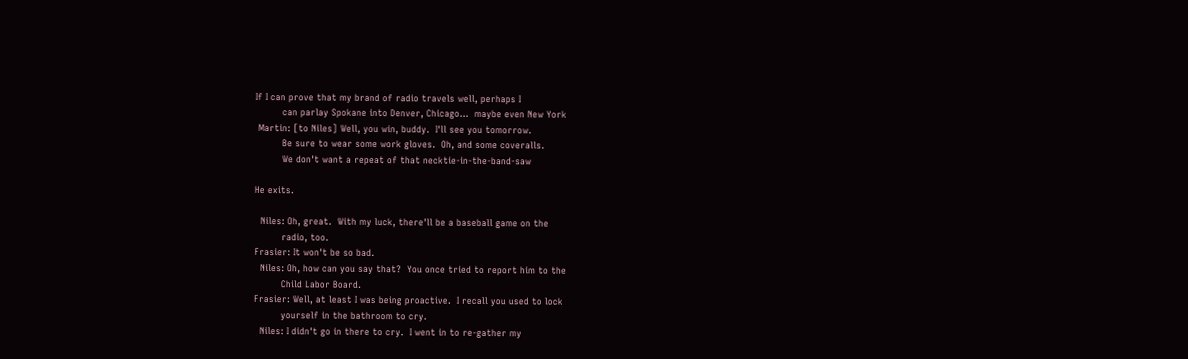If I can prove that my brand of radio travels well, perhaps I
         can parlay Spokane into Denver, Chicago...  maybe even New York
 Martin: [to Niles] Well, you win, buddy.  I'll see you tomorrow.
         Be sure to wear some work gloves.  Oh, and some coveralls.
         We don't want a repeat of that necktie-in-the-band-saw

He exits.

  Niles: Oh, great.  With my luck, there'll be a baseball game on the
         radio, too.
Frasier: It won't be so bad.
  Niles: Oh, how can you say that?  You once tried to report him to the
         Child Labor Board.
Frasier: Well, at least I was being proactive.  I recall you used to lock
         yourself in the bathroom to cry.
  Niles: I didn't go in there to cry.  I went in to re-gather my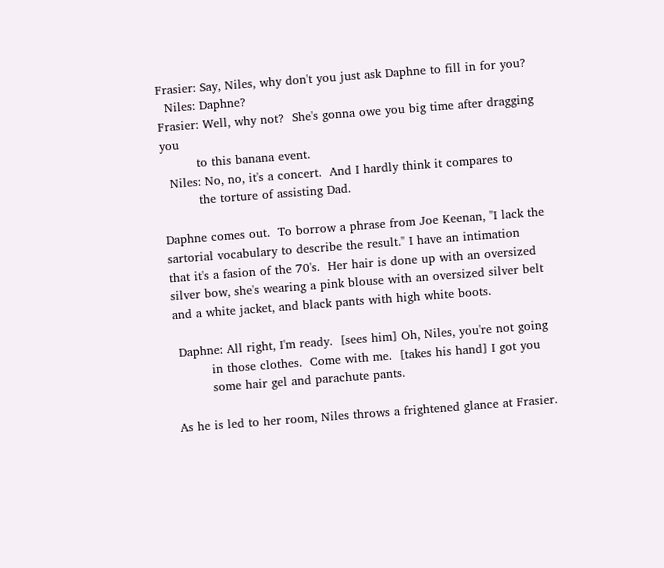Frasier: Say, Niles, why don't you just ask Daphne to fill in for you?
  Niles: Daphne?
Frasier: Well, why not?  She's gonna owe you big time after dragging you
         to this banana event.
  Niles: No, no, it's a concert.  And I hardly think it compares to
         the torture of assisting Dad.

Daphne comes out.  To borrow a phrase from Joe Keenan, "I lack the
sartorial vocabulary to describe the result." I have an intimation
that it's a fasion of the 70's.  Her hair is done up with an oversized
silver bow, she's wearing a pink blouse with an oversized silver belt
and a white jacket, and black pants with high white boots.

 Daphne: All right, I'm ready.  [sees him] Oh, Niles, you're not going
         in those clothes.  Come with me.  [takes his hand] I got you
         some hair gel and parachute pants.

As he is led to her room, Niles throws a frightened glance at Frasier.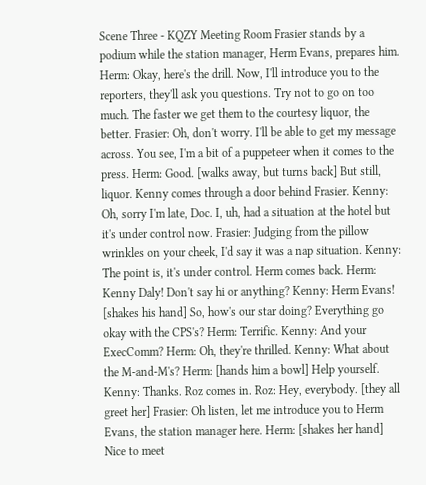Scene Three - KQZY Meeting Room Frasier stands by a podium while the station manager, Herm Evans, prepares him. Herm: Okay, here's the drill. Now, I'll introduce you to the reporters, they'll ask you questions. Try not to go on too much. The faster we get them to the courtesy liquor, the better. Frasier: Oh, don't worry. I'll be able to get my message across. You see, I'm a bit of a puppeteer when it comes to the press. Herm: Good. [walks away, but turns back] But still, liquor. Kenny comes through a door behind Frasier. Kenny: Oh, sorry I'm late, Doc. I, uh, had a situation at the hotel but it's under control now. Frasier: Judging from the pillow wrinkles on your cheek, I'd say it was a nap situation. Kenny: The point is, it's under control. Herm comes back. Herm: Kenny Daly! Don't say hi or anything? Kenny: Herm Evans! [shakes his hand] So, how's our star doing? Everything go okay with the CPS's? Herm: Terrific. Kenny: And your ExecComm? Herm: Oh, they're thrilled. Kenny: What about the M-and-M's? Herm: [hands him a bowl] Help yourself. Kenny: Thanks. Roz comes in. Roz: Hey, everybody. [they all greet her] Frasier: Oh listen, let me introduce you to Herm Evans, the station manager here. Herm: [shakes her hand] Nice to meet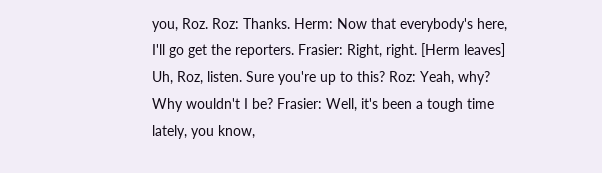you, Roz. Roz: Thanks. Herm: Now that everybody's here, I'll go get the reporters. Frasier: Right, right. [Herm leaves] Uh, Roz, listen. Sure you're up to this? Roz: Yeah, why? Why wouldn't I be? Frasier: Well, it's been a tough time lately, you know,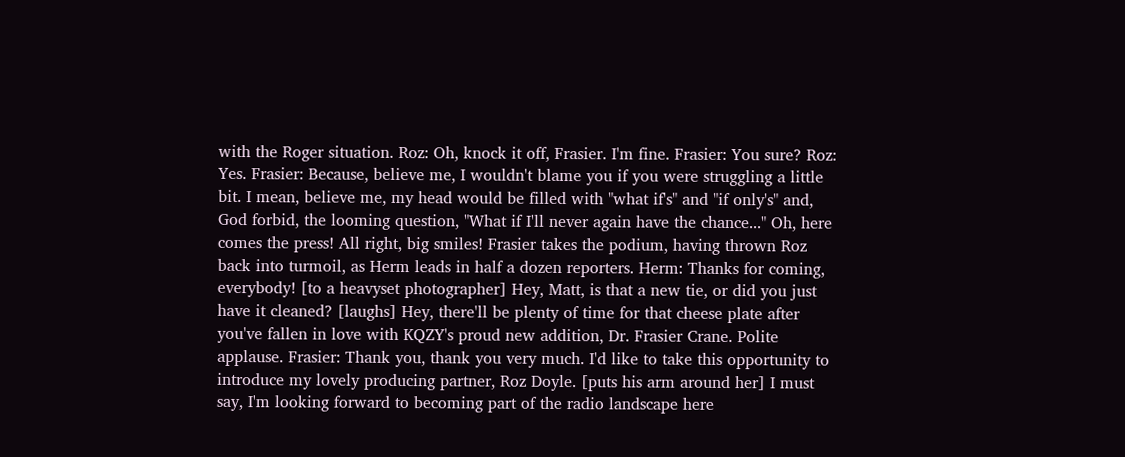with the Roger situation. Roz: Oh, knock it off, Frasier. I'm fine. Frasier: You sure? Roz: Yes. Frasier: Because, believe me, I wouldn't blame you if you were struggling a little bit. I mean, believe me, my head would be filled with "what if's" and "if only's" and, God forbid, the looming question, "What if I'll never again have the chance..." Oh, here comes the press! All right, big smiles! Frasier takes the podium, having thrown Roz back into turmoil, as Herm leads in half a dozen reporters. Herm: Thanks for coming, everybody! [to a heavyset photographer] Hey, Matt, is that a new tie, or did you just have it cleaned? [laughs] Hey, there'll be plenty of time for that cheese plate after you've fallen in love with KQZY's proud new addition, Dr. Frasier Crane. Polite applause. Frasier: Thank you, thank you very much. I'd like to take this opportunity to introduce my lovely producing partner, Roz Doyle. [puts his arm around her] I must say, I'm looking forward to becoming part of the radio landscape here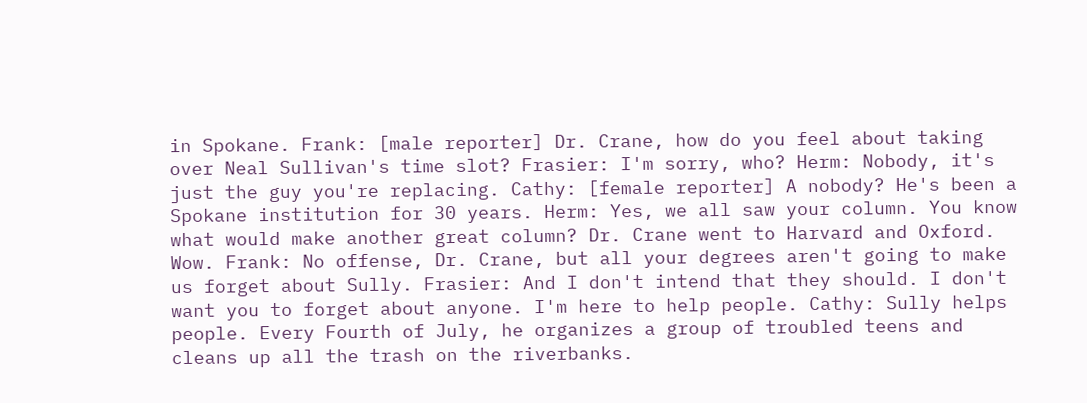in Spokane. Frank: [male reporter] Dr. Crane, how do you feel about taking over Neal Sullivan's time slot? Frasier: I'm sorry, who? Herm: Nobody, it's just the guy you're replacing. Cathy: [female reporter] A nobody? He's been a Spokane institution for 30 years. Herm: Yes, we all saw your column. You know what would make another great column? Dr. Crane went to Harvard and Oxford. Wow. Frank: No offense, Dr. Crane, but all your degrees aren't going to make us forget about Sully. Frasier: And I don't intend that they should. I don't want you to forget about anyone. I'm here to help people. Cathy: Sully helps people. Every Fourth of July, he organizes a group of troubled teens and cleans up all the trash on the riverbanks.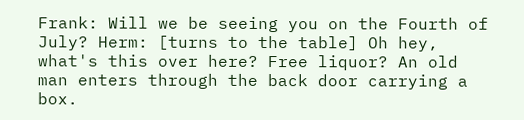Frank: Will we be seeing you on the Fourth of July? Herm: [turns to the table] Oh hey, what's this over here? Free liquor? An old man enters through the back door carrying a box.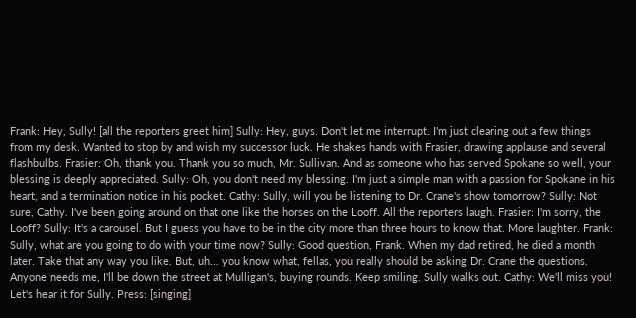Frank: Hey, Sully! [all the reporters greet him] Sully: Hey, guys. Don't let me interrupt. I'm just clearing out a few things from my desk. Wanted to stop by and wish my successor luck. He shakes hands with Frasier, drawing applause and several flashbulbs. Frasier: Oh, thank you. Thank you so much, Mr. Sullivan. And as someone who has served Spokane so well, your blessing is deeply appreciated. Sully: Oh, you don't need my blessing. I'm just a simple man with a passion for Spokane in his heart, and a termination notice in his pocket. Cathy: Sully, will you be listening to Dr. Crane's show tomorrow? Sully: Not sure, Cathy. I've been going around on that one like the horses on the Looff. All the reporters laugh. Frasier: I'm sorry, the Looff? Sully: It's a carousel. But I guess you have to be in the city more than three hours to know that. More laughter. Frank: Sully, what are you going to do with your time now? Sully: Good question, Frank. When my dad retired, he died a month later. Take that any way you like. But, uh... you know what, fellas, you really should be asking Dr. Crane the questions. Anyone needs me, I'll be down the street at Mulligan's, buying rounds. Keep smiling. Sully walks out. Cathy: We'll miss you! Let's hear it for Sully. Press: [singing]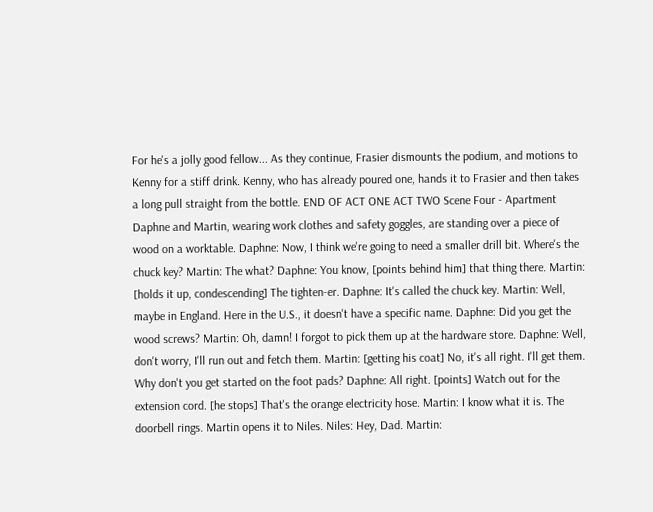For he's a jolly good fellow... As they continue, Frasier dismounts the podium, and motions to Kenny for a stiff drink. Kenny, who has already poured one, hands it to Frasier and then takes a long pull straight from the bottle. END OF ACT ONE ACT TWO Scene Four - Apartment Daphne and Martin, wearing work clothes and safety goggles, are standing over a piece of wood on a worktable. Daphne: Now, I think we're going to need a smaller drill bit. Where's the chuck key? Martin: The what? Daphne: You know, [points behind him] that thing there. Martin: [holds it up, condescending] The tighten-er. Daphne: It's called the chuck key. Martin: Well, maybe in England. Here in the U.S., it doesn't have a specific name. Daphne: Did you get the wood screws? Martin: Oh, damn! I forgot to pick them up at the hardware store. Daphne: Well, don't worry, I'll run out and fetch them. Martin: [getting his coat] No, it's all right. I'll get them. Why don't you get started on the foot pads? Daphne: All right. [points] Watch out for the extension cord. [he stops] That's the orange electricity hose. Martin: I know what it is. The doorbell rings. Martin opens it to Niles. Niles: Hey, Dad. Martin: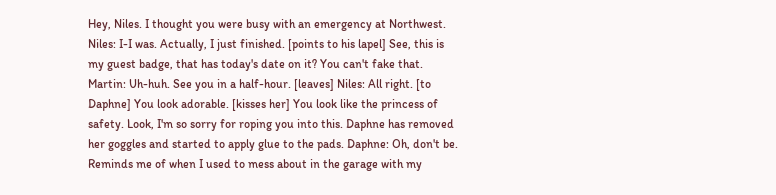Hey, Niles. I thought you were busy with an emergency at Northwest. Niles: I-I was. Actually, I just finished. [points to his lapel] See, this is my guest badge, that has today's date on it? You can't fake that. Martin: Uh-huh. See you in a half-hour. [leaves] Niles: All right. [to Daphne] You look adorable. [kisses her] You look like the princess of safety. Look, I'm so sorry for roping you into this. Daphne has removed her goggles and started to apply glue to the pads. Daphne: Oh, don't be. Reminds me of when I used to mess about in the garage with my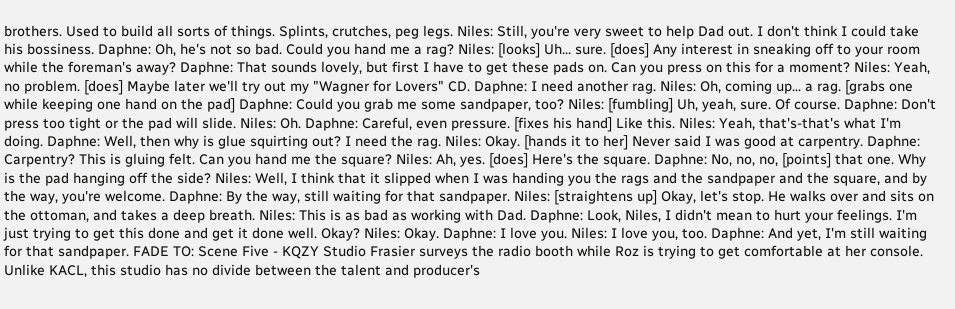brothers. Used to build all sorts of things. Splints, crutches, peg legs. Niles: Still, you're very sweet to help Dad out. I don't think I could take his bossiness. Daphne: Oh, he's not so bad. Could you hand me a rag? Niles: [looks] Uh... sure. [does] Any interest in sneaking off to your room while the foreman's away? Daphne: That sounds lovely, but first I have to get these pads on. Can you press on this for a moment? Niles: Yeah, no problem. [does] Maybe later we'll try out my "Wagner for Lovers" CD. Daphne: I need another rag. Niles: Oh, coming up... a rag. [grabs one while keeping one hand on the pad] Daphne: Could you grab me some sandpaper, too? Niles: [fumbling] Uh, yeah, sure. Of course. Daphne: Don't press too tight or the pad will slide. Niles: Oh. Daphne: Careful, even pressure. [fixes his hand] Like this. Niles: Yeah, that's-that's what I'm doing. Daphne: Well, then why is glue squirting out? I need the rag. Niles: Okay. [hands it to her] Never said I was good at carpentry. Daphne: Carpentry? This is gluing felt. Can you hand me the square? Niles: Ah, yes. [does] Here's the square. Daphne: No, no, no, [points] that one. Why is the pad hanging off the side? Niles: Well, I think that it slipped when I was handing you the rags and the sandpaper and the square, and by the way, you're welcome. Daphne: By the way, still waiting for that sandpaper. Niles: [straightens up] Okay, let's stop. He walks over and sits on the ottoman, and takes a deep breath. Niles: This is as bad as working with Dad. Daphne: Look, Niles, I didn't mean to hurt your feelings. I'm just trying to get this done and get it done well. Okay? Niles: Okay. Daphne: I love you. Niles: I love you, too. Daphne: And yet, I'm still waiting for that sandpaper. FADE TO: Scene Five - KQZY Studio Frasier surveys the radio booth while Roz is trying to get comfortable at her console. Unlike KACL, this studio has no divide between the talent and producer's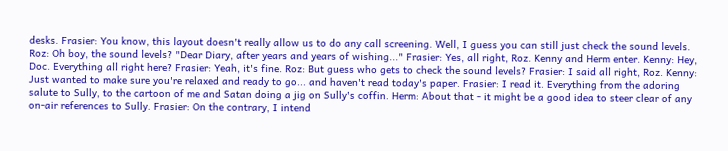desks. Frasier: You know, this layout doesn't really allow us to do any call screening. Well, I guess you can still just check the sound levels. Roz: Oh boy, the sound levels? "Dear Diary, after years and years of wishing..." Frasier: Yes, all right, Roz. Kenny and Herm enter. Kenny: Hey, Doc. Everything all right here? Frasier: Yeah, it's fine. Roz: But guess who gets to check the sound levels? Frasier: I said all right, Roz. Kenny: Just wanted to make sure you're relaxed and ready to go... and haven't read today's paper. Frasier: I read it. Everything from the adoring salute to Sully, to the cartoon of me and Satan doing a jig on Sully's coffin. Herm: About that - it might be a good idea to steer clear of any on-air references to Sully. Frasier: On the contrary, I intend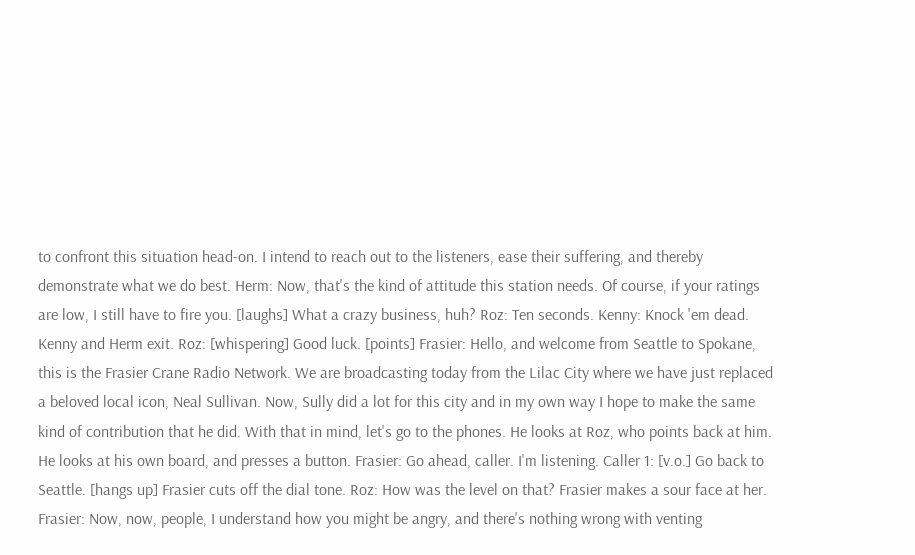to confront this situation head-on. I intend to reach out to the listeners, ease their suffering, and thereby demonstrate what we do best. Herm: Now, that's the kind of attitude this station needs. Of course, if your ratings are low, I still have to fire you. [laughs] What a crazy business, huh? Roz: Ten seconds. Kenny: Knock 'em dead. Kenny and Herm exit. Roz: [whispering] Good luck. [points] Frasier: Hello, and welcome from Seattle to Spokane, this is the Frasier Crane Radio Network. We are broadcasting today from the Lilac City where we have just replaced a beloved local icon, Neal Sullivan. Now, Sully did a lot for this city and in my own way I hope to make the same kind of contribution that he did. With that in mind, let's go to the phones. He looks at Roz, who points back at him. He looks at his own board, and presses a button. Frasier: Go ahead, caller. I'm listening. Caller 1: [v.o.] Go back to Seattle. [hangs up] Frasier cuts off the dial tone. Roz: How was the level on that? Frasier makes a sour face at her. Frasier: Now, now, people, I understand how you might be angry, and there's nothing wrong with venting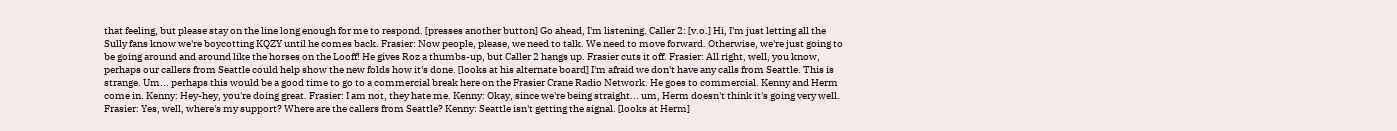that feeling, but please stay on the line long enough for me to respond. [presses another button] Go ahead, I'm listening. Caller 2: [v.o.] Hi, I'm just letting all the Sully fans know we're boycotting KQZY until he comes back. Frasier: Now people, please, we need to talk. We need to move forward. Otherwise, we're just going to be going around and around like the horses on the Looff! He gives Roz a thumbs-up, but Caller 2 hangs up. Frasier cuts it off. Frasier: All right, well, you know, perhaps our callers from Seattle could help show the new folds how it's done. [looks at his alternate board] I'm afraid we don't have any calls from Seattle. This is strange. Um... perhaps this would be a good time to go to a commercial break here on the Frasier Crane Radio Network. He goes to commercial. Kenny and Herm come in. Kenny: Hey-hey, you're doing great. Frasier: I am not, they hate me. Kenny: Okay, since we're being straight... um, Herm doesn't think it's going very well. Frasier: Yes, well, where's my support? Where are the callers from Seattle? Kenny: Seattle isn't getting the signal. [looks at Herm]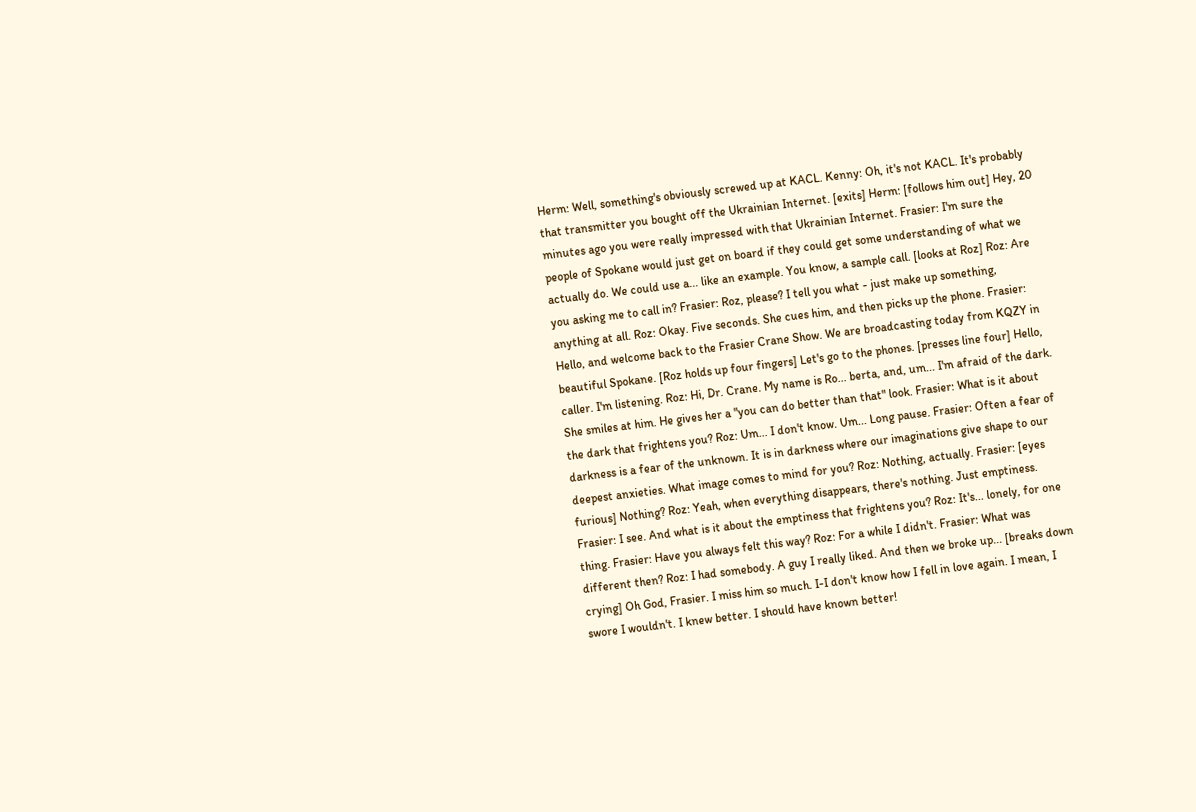Herm: Well, something's obviously screwed up at KACL. Kenny: Oh, it's not KACL. It's probably that transmitter you bought off the Ukrainian Internet. [exits] Herm: [follows him out] Hey, 20 minutes ago you were really impressed with that Ukrainian Internet. Frasier: I'm sure the people of Spokane would just get on board if they could get some understanding of what we actually do. We could use a... like an example. You know, a sample call. [looks at Roz] Roz: Are you asking me to call in? Frasier: Roz, please? I tell you what - just make up something, anything at all. Roz: Okay. Five seconds. She cues him, and then picks up the phone. Frasier: Hello, and welcome back to the Frasier Crane Show. We are broadcasting today from KQZY in beautiful Spokane. [Roz holds up four fingers] Let's go to the phones. [presses line four] Hello, caller. I'm listening. Roz: Hi, Dr. Crane. My name is Ro... berta, and, um... I'm afraid of the dark. She smiles at him. He gives her a "you can do better than that" look. Frasier: What is it about the dark that frightens you? Roz: Um... I don't know. Um... Long pause. Frasier: Often a fear of darkness is a fear of the unknown. It is in darkness where our imaginations give shape to our deepest anxieties. What image comes to mind for you? Roz: Nothing, actually. Frasier: [eyes furious] Nothing? Roz: Yeah, when everything disappears, there's nothing. Just emptiness. Frasier: I see. And what is it about the emptiness that frightens you? Roz: It's... lonely, for one thing. Frasier: Have you always felt this way? Roz: For a while I didn't. Frasier: What was different then? Roz: I had somebody. A guy I really liked. And then we broke up... [breaks down crying] Oh God, Frasier. I miss him so much. I-I don't know how I fell in love again. I mean, I swore I wouldn't. I knew better. I should have known better!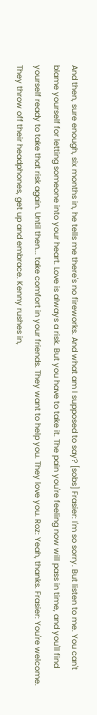And then, sure enough, six months in, he tells me there's no fireworks. And what am I supposed to say? [sobs] Frasier: I'm so sorry. But listen to me. You can't blame yourself for letting someone into your heart. Love is always a risk. But you have to take it. The pain you're feeling now will pass in time, and you'll find yourself ready to take that risk again. Until then... take comfort in your friends. They want to help you. They love you. Roz: Yeah, thanks. Frasier: You're welcome. They throw off their headphones, get up and embrace. Kenny rushes in,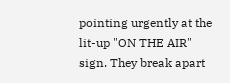pointing urgently at the lit-up "ON THE AIR" sign. They break apart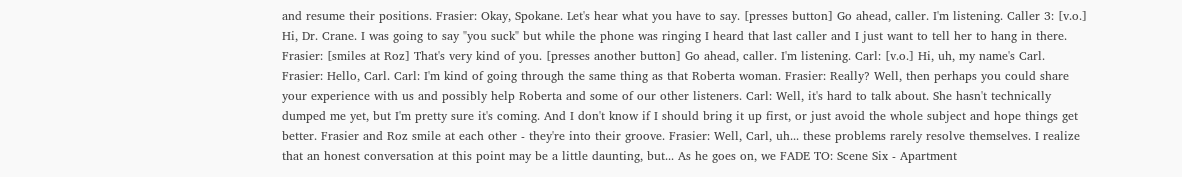and resume their positions. Frasier: Okay, Spokane. Let's hear what you have to say. [presses button] Go ahead, caller. I'm listening. Caller 3: [v.o.] Hi, Dr. Crane. I was going to say "you suck" but while the phone was ringing I heard that last caller and I just want to tell her to hang in there. Frasier: [smiles at Roz] That's very kind of you. [presses another button] Go ahead, caller. I'm listening. Carl: [v.o.] Hi, uh, my name's Carl. Frasier: Hello, Carl. Carl: I'm kind of going through the same thing as that Roberta woman. Frasier: Really? Well, then perhaps you could share your experience with us and possibly help Roberta and some of our other listeners. Carl: Well, it's hard to talk about. She hasn't technically dumped me yet, but I'm pretty sure it's coming. And I don't know if I should bring it up first, or just avoid the whole subject and hope things get better. Frasier and Roz smile at each other - they're into their groove. Frasier: Well, Carl, uh... these problems rarely resolve themselves. I realize that an honest conversation at this point may be a little daunting, but... As he goes on, we FADE TO: Scene Six - Apartment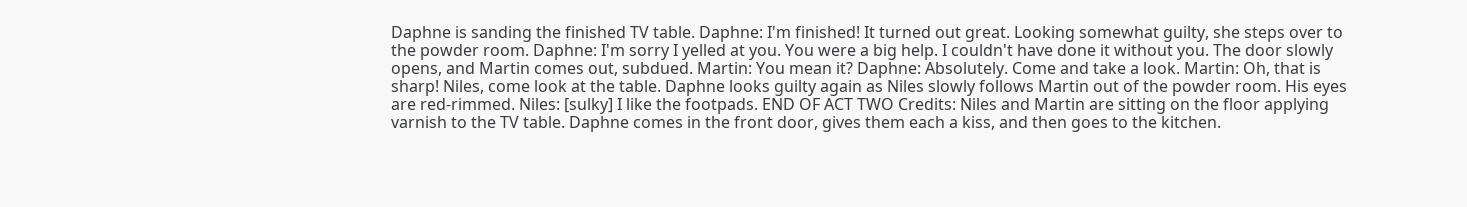Daphne is sanding the finished TV table. Daphne: I'm finished! It turned out great. Looking somewhat guilty, she steps over to the powder room. Daphne: I'm sorry I yelled at you. You were a big help. I couldn't have done it without you. The door slowly opens, and Martin comes out, subdued. Martin: You mean it? Daphne: Absolutely. Come and take a look. Martin: Oh, that is sharp! Niles, come look at the table. Daphne looks guilty again as Niles slowly follows Martin out of the powder room. His eyes are red-rimmed. Niles: [sulky] I like the footpads. END OF ACT TWO Credits: Niles and Martin are sitting on the floor applying varnish to the TV table. Daphne comes in the front door, gives them each a kiss, and then goes to the kitchen.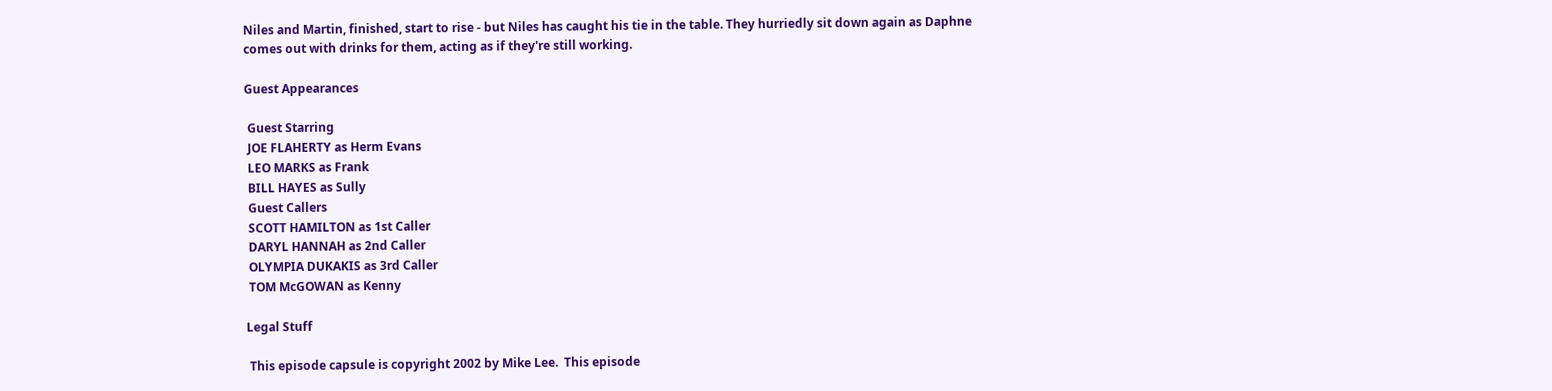Niles and Martin, finished, start to rise - but Niles has caught his tie in the table. They hurriedly sit down again as Daphne comes out with drinks for them, acting as if they're still working.

Guest Appearances

 Guest Starring
 JOE FLAHERTY as Herm Evans
 LEO MARKS as Frank
 BILL HAYES as Sully
 Guest Callers
 SCOTT HAMILTON as 1st Caller
 DARYL HANNAH as 2nd Caller
 OLYMPIA DUKAKIS as 3rd Caller
 TOM McGOWAN as Kenny

Legal Stuff

 This episode capsule is copyright 2002 by Mike Lee.  This episode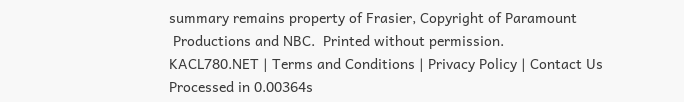summary remains property of Frasier, Copyright of Paramount
 Productions and NBC.  Printed without permission.
KACL780.NET | Terms and Conditions | Privacy Policy | Contact Us
Processed in 0.00364s